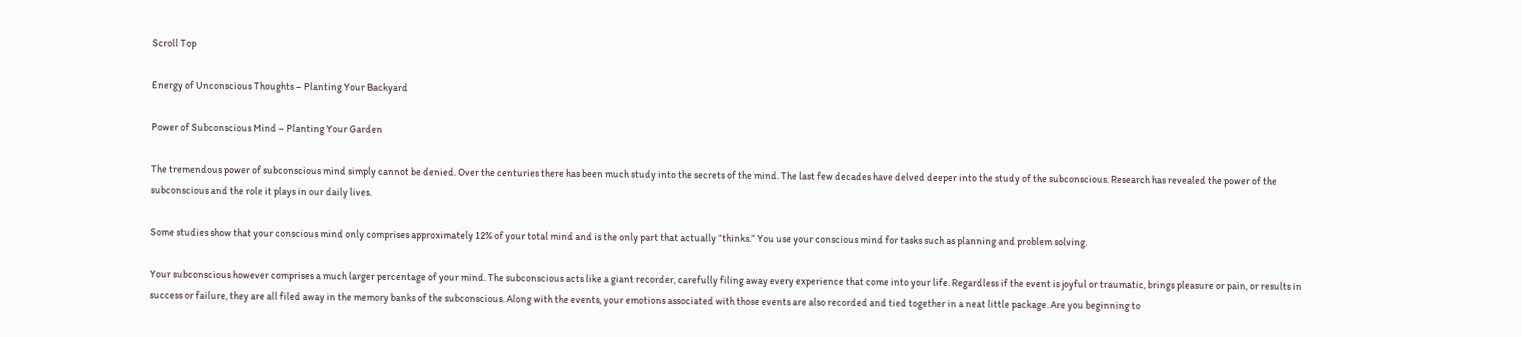Scroll Top

Energy of Unconscious Thoughts – Planting Your Backyard

Power of Subconscious Mind – Planting Your Garden

The tremendous power of subconscious mind simply cannot be denied. Over the centuries there has been much study into the secrets of the mind. The last few decades have delved deeper into the study of the subconscious. Research has revealed the power of the subconscious and the role it plays in our daily lives.

Some studies show that your conscious mind only comprises approximately 12% of your total mind and is the only part that actually “thinks.” You use your conscious mind for tasks such as planning and problem solving.

Your subconscious however comprises a much larger percentage of your mind. The subconscious acts like a giant recorder, carefully filing away every experience that come into your life. Regardless if the event is joyful or traumatic, brings pleasure or pain, or results in success or failure, they are all filed away in the memory banks of the subconscious. Along with the events, your emotions associated with those events are also recorded and tied together in a neat little package. Are you beginning to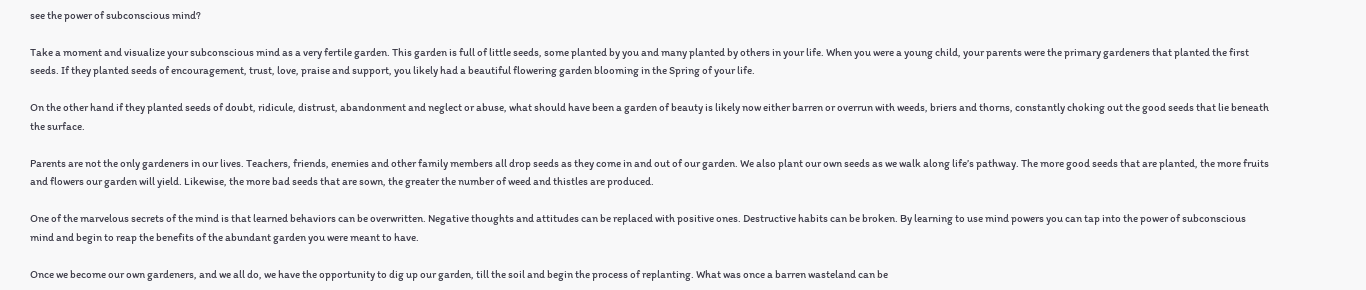see the power of subconscious mind?

Take a moment and visualize your subconscious mind as a very fertile garden. This garden is full of little seeds, some planted by you and many planted by others in your life. When you were a young child, your parents were the primary gardeners that planted the first seeds. If they planted seeds of encouragement, trust, love, praise and support, you likely had a beautiful flowering garden blooming in the Spring of your life.

On the other hand if they planted seeds of doubt, ridicule, distrust, abandonment and neglect or abuse, what should have been a garden of beauty is likely now either barren or overrun with weeds, briers and thorns, constantly choking out the good seeds that lie beneath the surface.

Parents are not the only gardeners in our lives. Teachers, friends, enemies and other family members all drop seeds as they come in and out of our garden. We also plant our own seeds as we walk along life’s pathway. The more good seeds that are planted, the more fruits and flowers our garden will yield. Likewise, the more bad seeds that are sown, the greater the number of weed and thistles are produced.

One of the marvelous secrets of the mind is that learned behaviors can be overwritten. Negative thoughts and attitudes can be replaced with positive ones. Destructive habits can be broken. By learning to use mind powers you can tap into the power of subconscious mind and begin to reap the benefits of the abundant garden you were meant to have.

Once we become our own gardeners, and we all do, we have the opportunity to dig up our garden, till the soil and begin the process of replanting. What was once a barren wasteland can be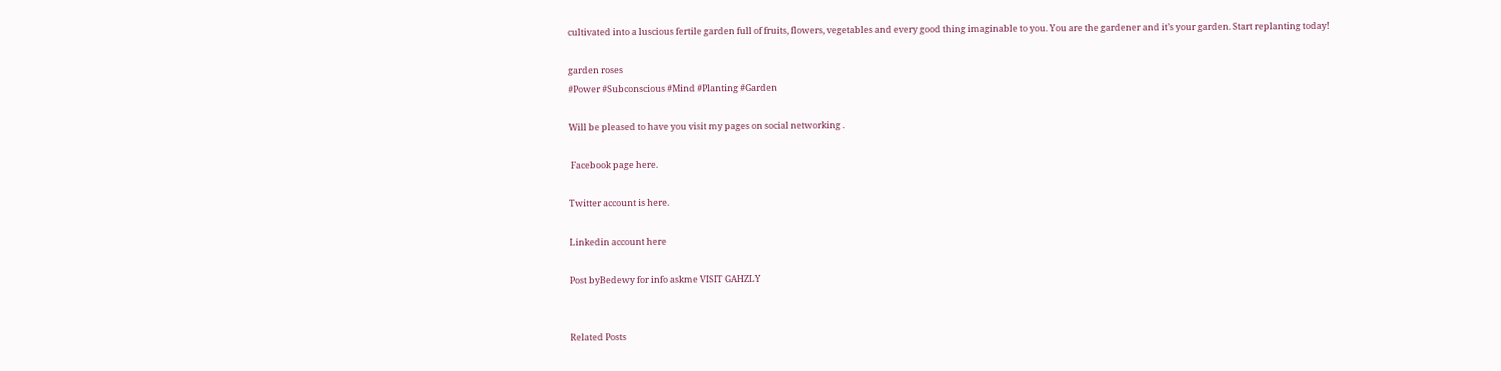cultivated into a luscious fertile garden full of fruits, flowers, vegetables and every good thing imaginable to you. You are the gardener and it’s your garden. Start replanting today!

garden roses
#Power #Subconscious #Mind #Planting #Garden

Will be pleased to have you visit my pages on social networking .

 Facebook page here.

Twitter account is here.

Linkedin account here

Post byBedewy for info askme VISIT GAHZLY


Related Posts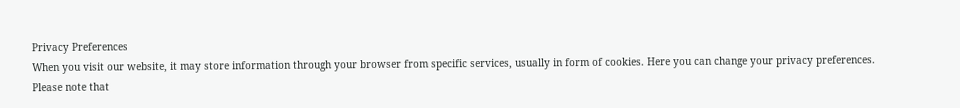Privacy Preferences
When you visit our website, it may store information through your browser from specific services, usually in form of cookies. Here you can change your privacy preferences. Please note that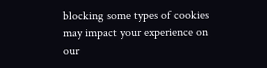blocking some types of cookies may impact your experience on our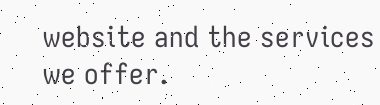website and the services we offer.